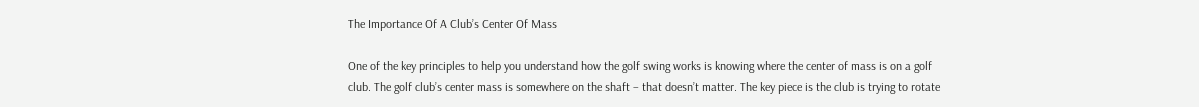The Importance Of A Club’s Center Of Mass

One of the key principles to help you understand how the golf swing works is knowing where the center of mass is on a golf club. The golf club’s center mass is somewhere on the shaft – that doesn’t matter. The key piece is the club is trying to rotate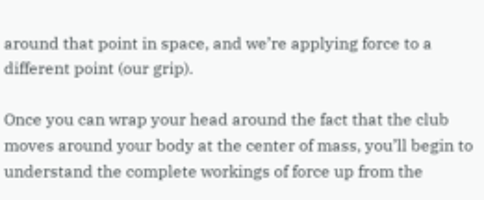around that point in space, and we’re applying force to a different point (our grip).

Once you can wrap your head around the fact that the club moves around your body at the center of mass, you’ll begin to understand the complete workings of force up from the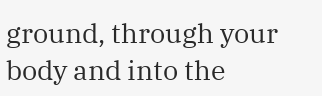ground, through your body and into the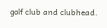golf club and clubhead.